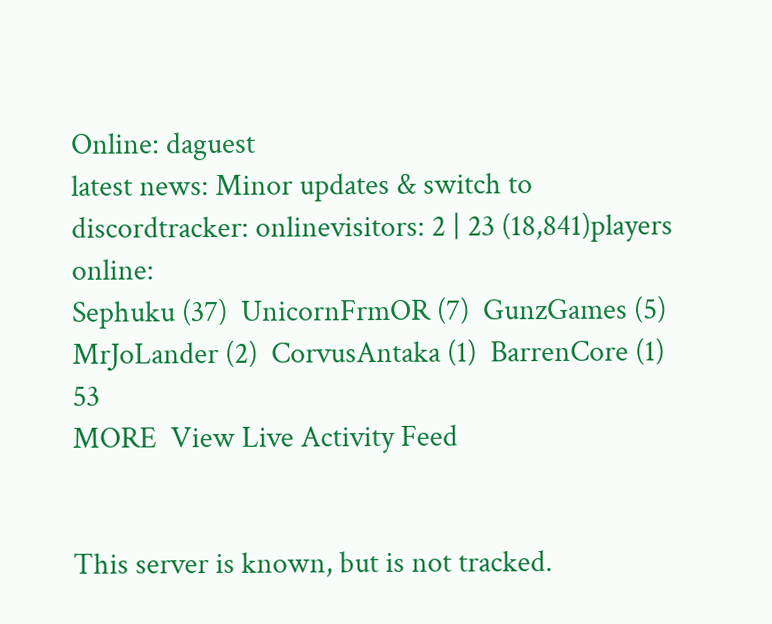Online: daguest
latest news: Minor updates & switch to discordtracker: onlinevisitors: 2 | 23 (18,841)players online:
Sephuku (37)  UnicornFrmOR (7)  GunzGames (5)  MrJoLander (2)  CorvusAntaka (1)  BarrenCore (1) 53
MORE  View Live Activity Feed


This server is known, but is not tracked.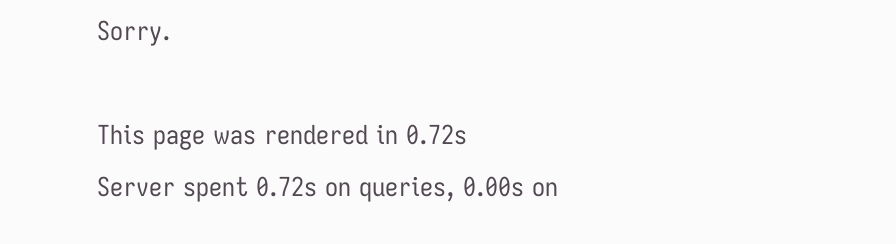Sorry.

This page was rendered in 0.72s
Server spent 0.72s on queries, 0.00s on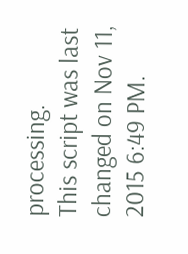processing.
This script was last changed on Nov 11, 2015 6:49 PM.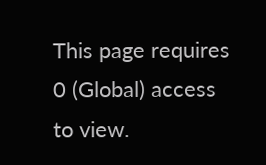This page requires 0 (Global) access to view.